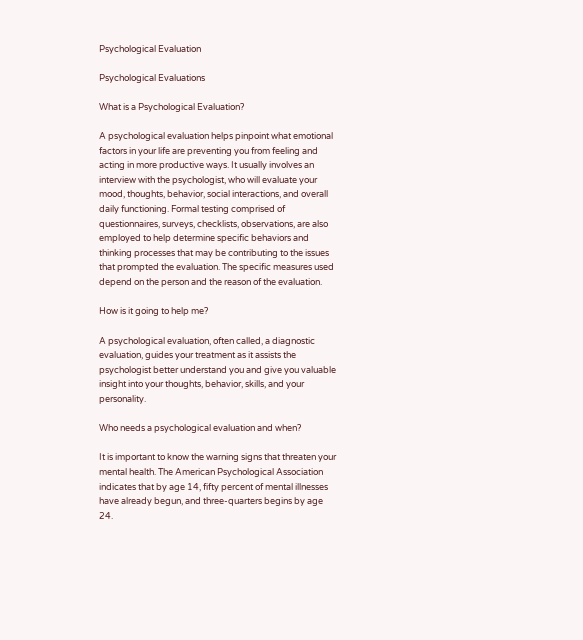Psychological Evaluation

Psychological Evaluations

What is a Psychological Evaluation?

A psychological evaluation helps pinpoint what emotional factors in your life are preventing you from feeling and acting in more productive ways. It usually involves an interview with the psychologist, who will evaluate your mood, thoughts, behavior, social interactions, and overall daily functioning. Formal testing comprised of questionnaires, surveys, checklists, observations, are also employed to help determine specific behaviors and thinking processes that may be contributing to the issues that prompted the evaluation. The specific measures used depend on the person and the reason of the evaluation.

How is it going to help me?

A psychological evaluation, often called, a diagnostic evaluation, guides your treatment as it assists the psychologist better understand you and give you valuable insight into your thoughts, behavior, skills, and your personality.

Who needs a psychological evaluation and when?

It is important to know the warning signs that threaten your mental health. The American Psychological Association indicates that by age 14, fifty percent of mental illnesses have already begun, and three-quarters begins by age 24.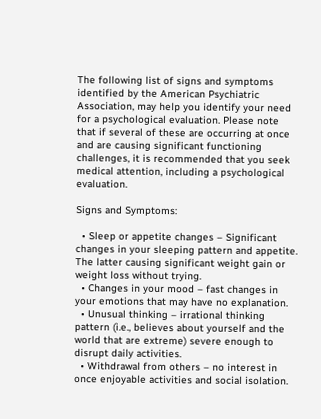The following list of signs and symptoms identified by the American Psychiatric Association, may help you identify your need for a psychological evaluation. Please note that if several of these are occurring at once and are causing significant functioning challenges, it is recommended that you seek medical attention, including a psychological evaluation.

Signs and Symptoms:

  • Sleep or appetite changes – Significant changes in your sleeping pattern and appetite. The latter causing significant weight gain or weight loss without trying.
  • Changes in your mood – fast changes in your emotions that may have no explanation.
  • Unusual thinking – irrational thinking pattern (i.e., believes about yourself and the world that are extreme) severe enough to disrupt daily activities.
  • Withdrawal from others – no interest in once enjoyable activities and social isolation.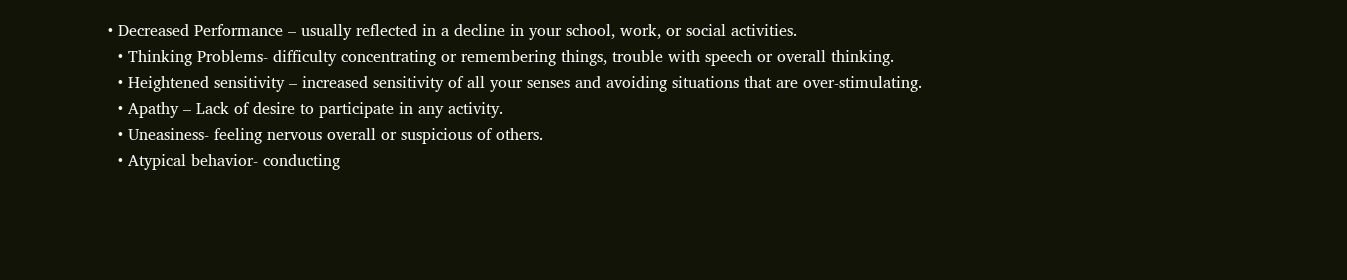• Decreased Performance – usually reflected in a decline in your school, work, or social activities.
  • Thinking Problems- difficulty concentrating or remembering things, trouble with speech or overall thinking.
  • Heightened sensitivity – increased sensitivity of all your senses and avoiding situations that are over-stimulating.
  • Apathy – Lack of desire to participate in any activity.
  • Uneasiness- feeling nervous overall or suspicious of others.
  • Atypical behavior- conducting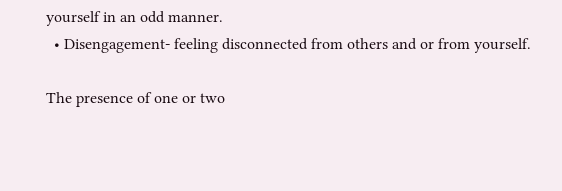yourself in an odd manner.
  • Disengagement- feeling disconnected from others and or from yourself.

The presence of one or two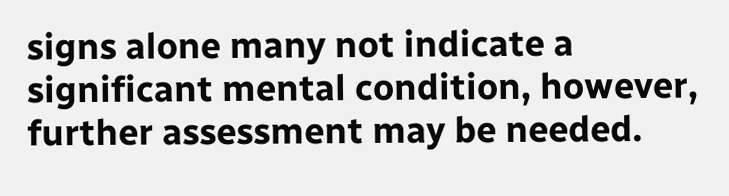signs alone many not indicate a significant mental condition, however, further assessment may be needed.